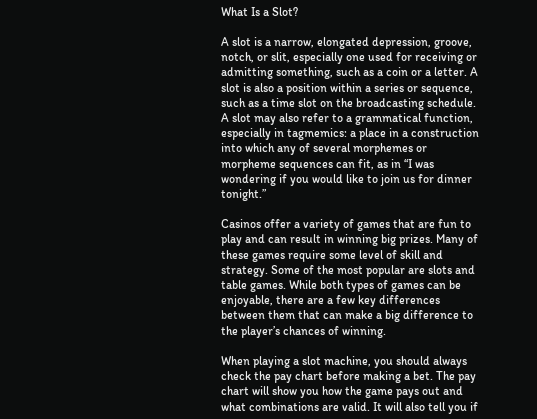What Is a Slot?

A slot is a narrow, elongated depression, groove, notch, or slit, especially one used for receiving or admitting something, such as a coin or a letter. A slot is also a position within a series or sequence, such as a time slot on the broadcasting schedule. A slot may also refer to a grammatical function, especially in tagmemics: a place in a construction into which any of several morphemes or morpheme sequences can fit, as in “I was wondering if you would like to join us for dinner tonight.”

Casinos offer a variety of games that are fun to play and can result in winning big prizes. Many of these games require some level of skill and strategy. Some of the most popular are slots and table games. While both types of games can be enjoyable, there are a few key differences between them that can make a big difference to the player’s chances of winning.

When playing a slot machine, you should always check the pay chart before making a bet. The pay chart will show you how the game pays out and what combinations are valid. It will also tell you if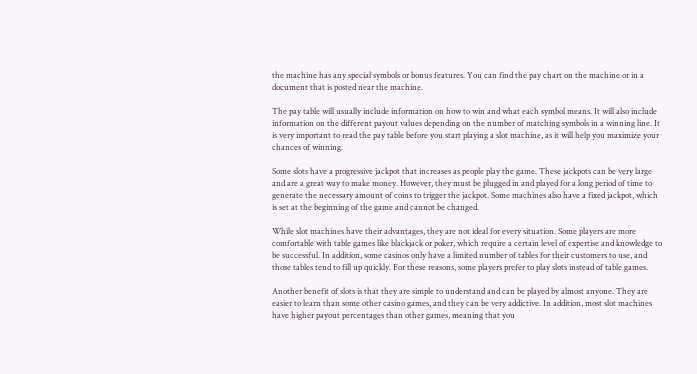the machine has any special symbols or bonus features. You can find the pay chart on the machine or in a document that is posted near the machine.

The pay table will usually include information on how to win and what each symbol means. It will also include information on the different payout values depending on the number of matching symbols in a winning line. It is very important to read the pay table before you start playing a slot machine, as it will help you maximize your chances of winning.

Some slots have a progressive jackpot that increases as people play the game. These jackpots can be very large and are a great way to make money. However, they must be plugged in and played for a long period of time to generate the necessary amount of coins to trigger the jackpot. Some machines also have a fixed jackpot, which is set at the beginning of the game and cannot be changed.

While slot machines have their advantages, they are not ideal for every situation. Some players are more comfortable with table games like blackjack or poker, which require a certain level of expertise and knowledge to be successful. In addition, some casinos only have a limited number of tables for their customers to use, and those tables tend to fill up quickly. For these reasons, some players prefer to play slots instead of table games.

Another benefit of slots is that they are simple to understand and can be played by almost anyone. They are easier to learn than some other casino games, and they can be very addictive. In addition, most slot machines have higher payout percentages than other games, meaning that you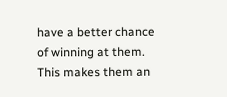have a better chance of winning at them. This makes them an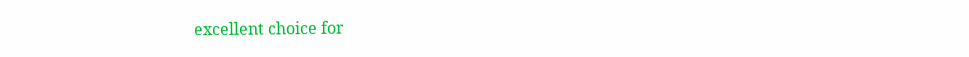excellent choice for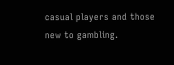casual players and those new to gambling.